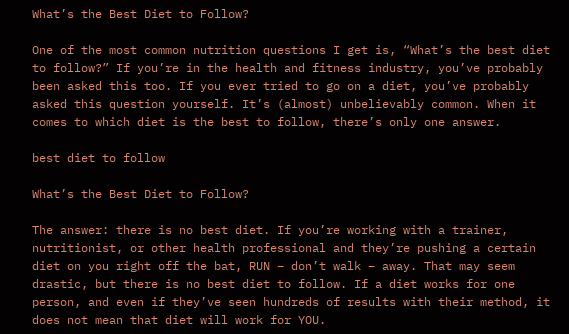What’s the Best Diet to Follow?

One of the most common nutrition questions I get is, “What’s the best diet to follow?” If you’re in the health and fitness industry, you’ve probably been asked this too. If you ever tried to go on a diet, you’ve probably asked this question yourself. It’s (almost) unbelievably common. When it comes to which diet is the best to follow, there’s only one answer.

best diet to follow

What’s the Best Diet to Follow?

The answer: there is no best diet. If you’re working with a trainer, nutritionist, or other health professional and they’re pushing a certain diet on you right off the bat, RUN – don’t walk – away. That may seem drastic, but there is no best diet to follow. If a diet works for one person, and even if they’ve seen hundreds of results with their method, it does not mean that diet will work for YOU.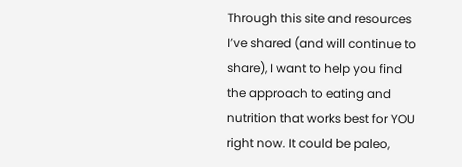Through this site and resources I’ve shared (and will continue to share), I want to help you find the approach to eating and nutrition that works best for YOU right now. It could be paleo,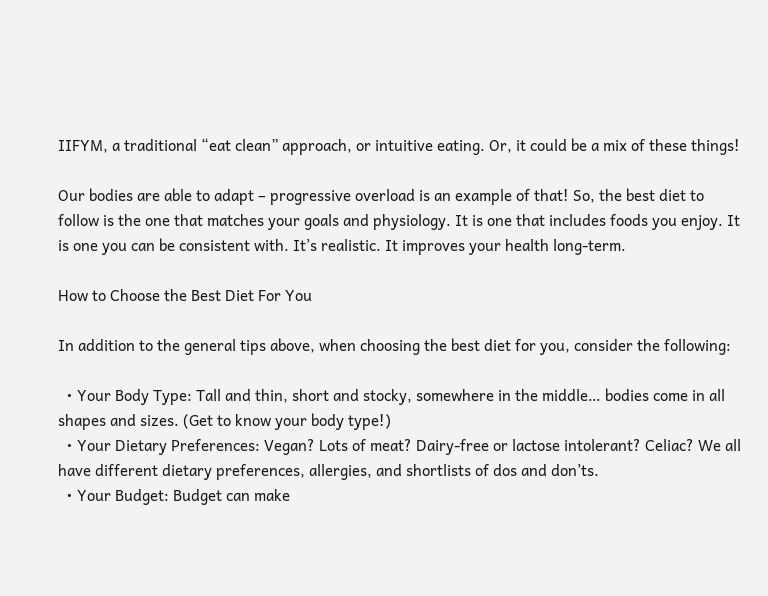IIFYM, a traditional “eat clean” approach, or intuitive eating. Or, it could be a mix of these things!

Our bodies are able to adapt – progressive overload is an example of that! So, the best diet to follow is the one that matches your goals and physiology. It is one that includes foods you enjoy. It is one you can be consistent with. It’s realistic. It improves your health long-term.

How to Choose the Best Diet For You

In addition to the general tips above, when choosing the best diet for you, consider the following:

  • Your Body Type: Tall and thin, short and stocky, somewhere in the middle… bodies come in all shapes and sizes. (Get to know your body type!)
  • Your Dietary Preferences: Vegan? Lots of meat? Dairy-free or lactose intolerant? Celiac? We all have different dietary preferences, allergies, and shortlists of dos and don’ts.
  • Your Budget: Budget can make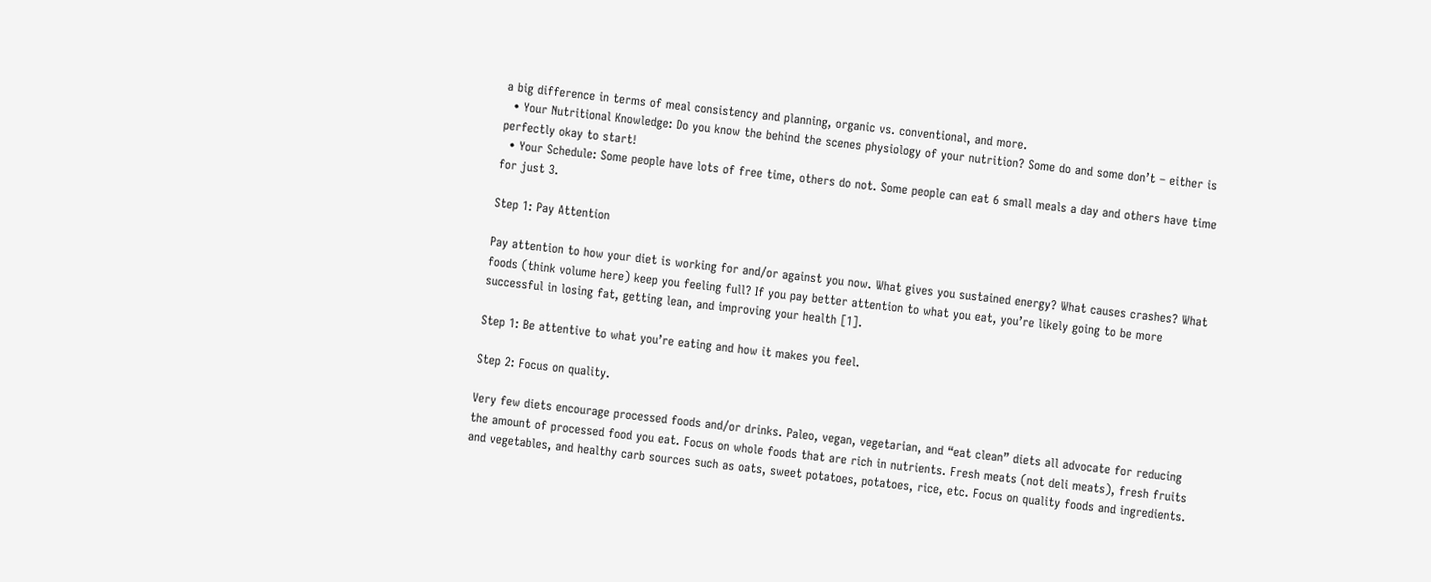a big difference in terms of meal consistency and planning, organic vs. conventional, and more.
  • Your Nutritional Knowledge: Do you know the behind the scenes physiology of your nutrition? Some do and some don’t – either is perfectly okay to start!
  • Your Schedule: Some people have lots of free time, others do not. Some people can eat 6 small meals a day and others have time for just 3.

Step 1: Pay Attention

Pay attention to how your diet is working for and/or against you now. What gives you sustained energy? What causes crashes? What foods (think volume here) keep you feeling full? If you pay better attention to what you eat, you’re likely going to be more successful in losing fat, getting lean, and improving your health [1].

Step 1: Be attentive to what you’re eating and how it makes you feel.

Step 2: Focus on quality.

Very few diets encourage processed foods and/or drinks. Paleo, vegan, vegetarian, and “eat clean” diets all advocate for reducing the amount of processed food you eat. Focus on whole foods that are rich in nutrients. Fresh meats (not deli meats), fresh fruits and vegetables, and healthy carb sources such as oats, sweet potatoes, potatoes, rice, etc. Focus on quality foods and ingredients.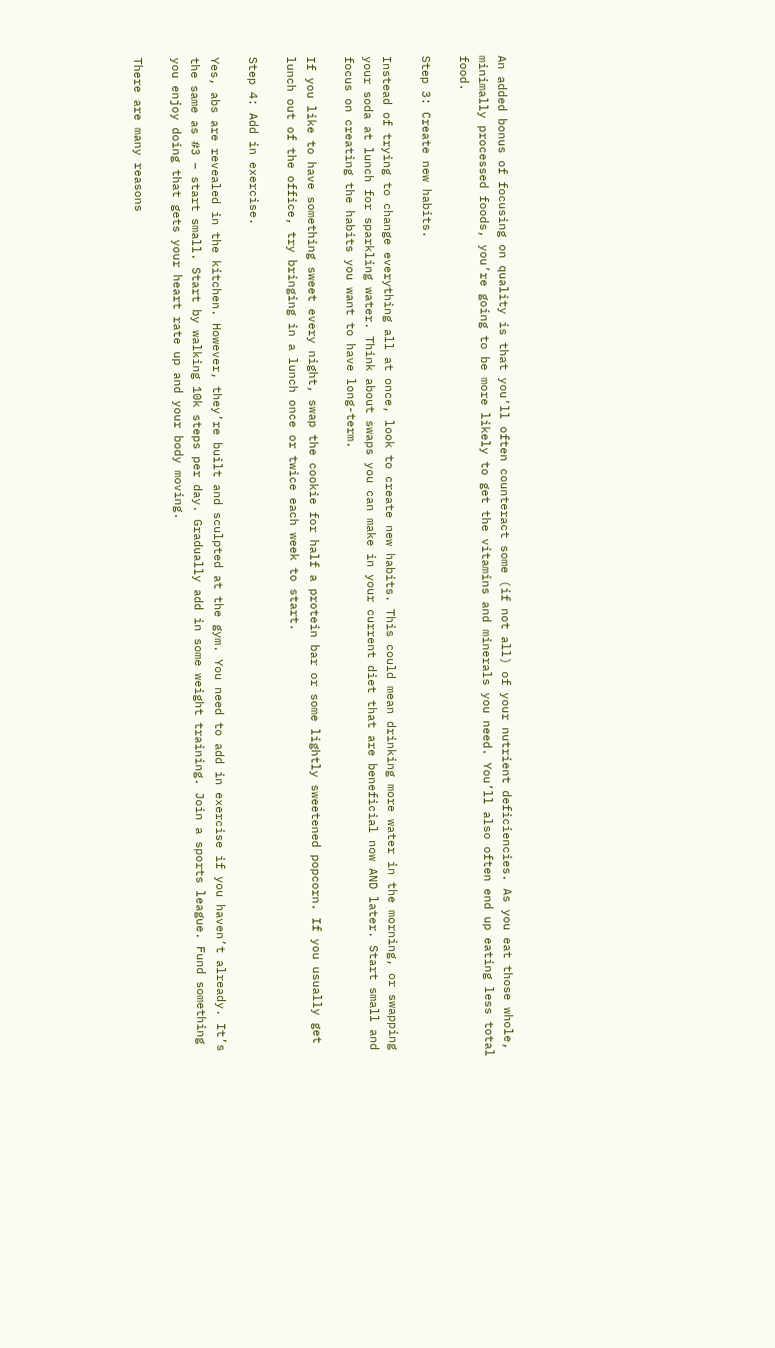An added bonus of focusing on quality is that you’ll often counteract some (if not all) of your nutrient deficiencies. As you eat those whole, minimally processed foods, you’re going to be more likely to get the vitamins and minerals you need. You’ll also often end up eating less total food.

Step 3: Create new habits.

Instead of trying to change everything all at once, look to create new habits. This could mean drinking more water in the morning, or swapping your soda at lunch for sparkling water. Think about swaps you can make in your current diet that are beneficial now AND later. Start small and focus on creating the habits you want to have long-term.

If you like to have something sweet every night, swap the cookie for half a protein bar or some lightly sweetened popcorn. If you usually get lunch out of the office, try bringing in a lunch once or twice each week to start.

Step 4: Add in exercise.

Yes, abs are revealed in the kitchen. However, they’re built and sculpted at the gym. You need to add in exercise if you haven’t already. It’s the same as #3 – start small. Start by walking 10k steps per day. Gradually add in some weight training. Join a sports league. Fund something you enjoy doing that gets your heart rate up and your body moving.

There are many reasons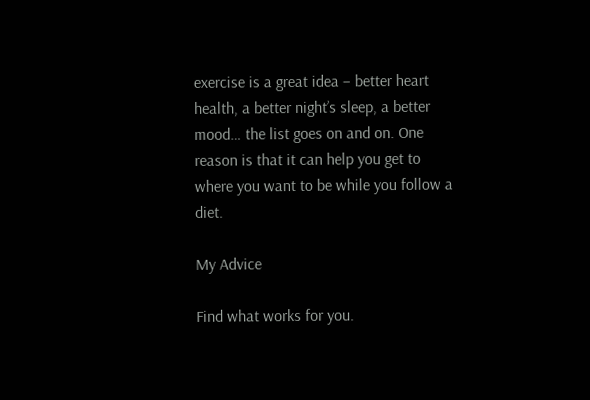exercise is a great idea – better heart health, a better night’s sleep, a better mood… the list goes on and on. One reason is that it can help you get to where you want to be while you follow a diet.

My Advice

Find what works for you.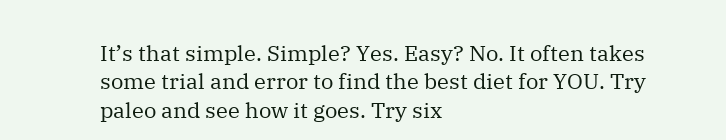It’s that simple. Simple? Yes. Easy? No. It often takes some trial and error to find the best diet for YOU. Try paleo and see how it goes. Try six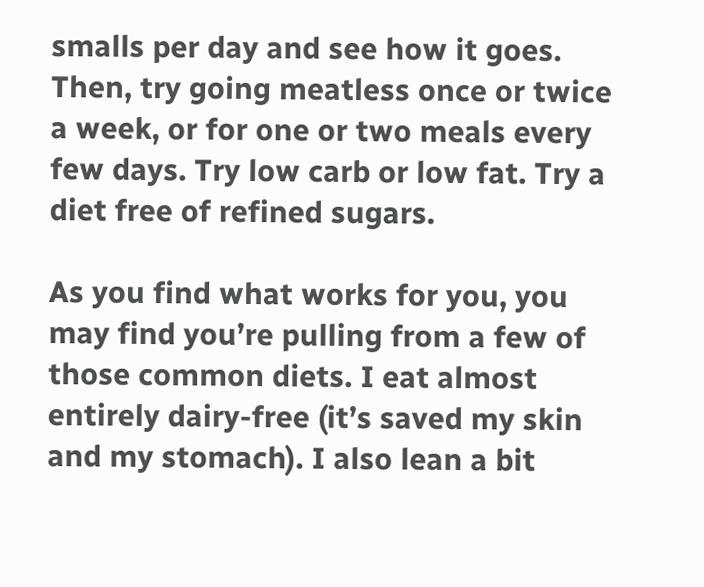smalls per day and see how it goes. Then, try going meatless once or twice a week, or for one or two meals every few days. Try low carb or low fat. Try a diet free of refined sugars.

As you find what works for you, you may find you’re pulling from a few of those common diets. I eat almost entirely dairy-free (it’s saved my skin and my stomach). I also lean a bit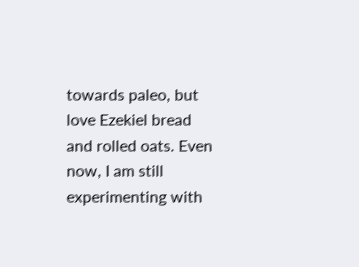towards paleo, but love Ezekiel bread and rolled oats. Even now, I am still experimenting with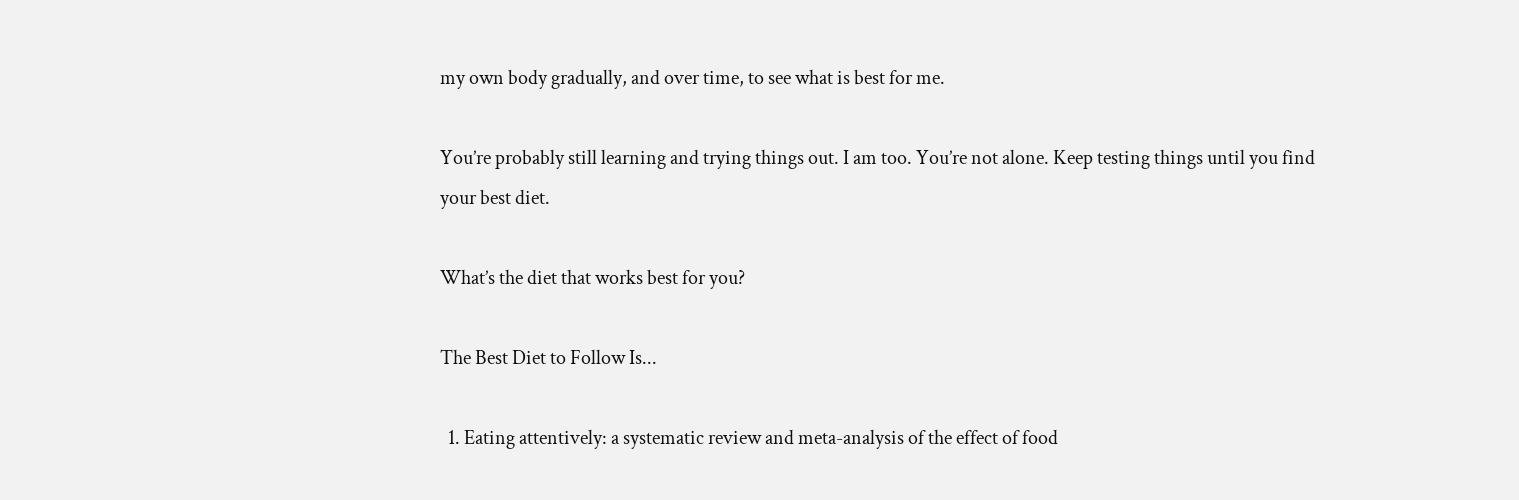my own body gradually, and over time, to see what is best for me.

You’re probably still learning and trying things out. I am too. You’re not alone. Keep testing things until you find your best diet.

What’s the diet that works best for you?

The Best Diet to Follow Is...

  1. Eating attentively: a systematic review and meta-analysis of the effect of food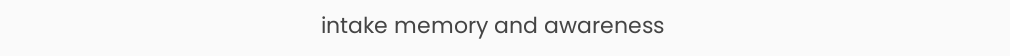intake memory and awareness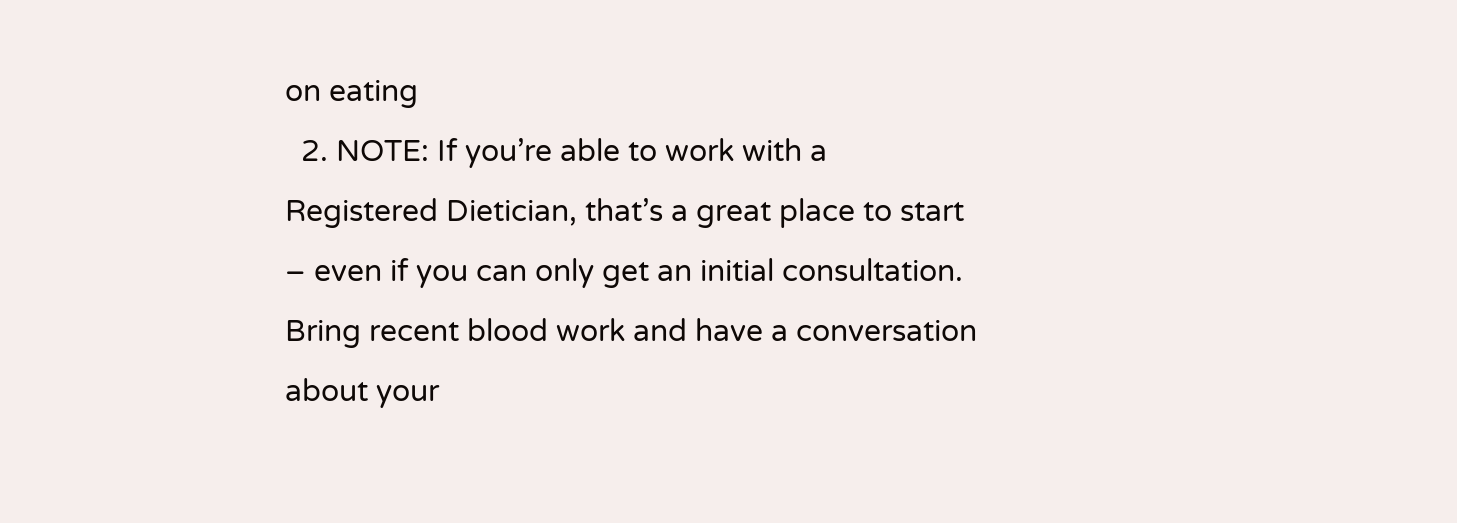on eating
  2. NOTE: If you’re able to work with a Registered Dietician, that’s a great place to start – even if you can only get an initial consultation. Bring recent blood work and have a conversation about your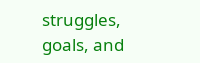struggles, goals, and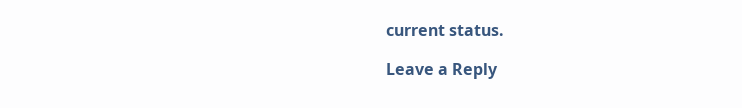current status.

Leave a Reply